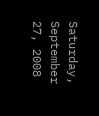Saturday, September 27, 2008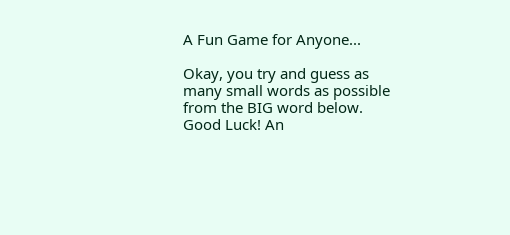A Fun Game for Anyone...

Okay, you try and guess as many small words as possible from the BIG word below. Good Luck! An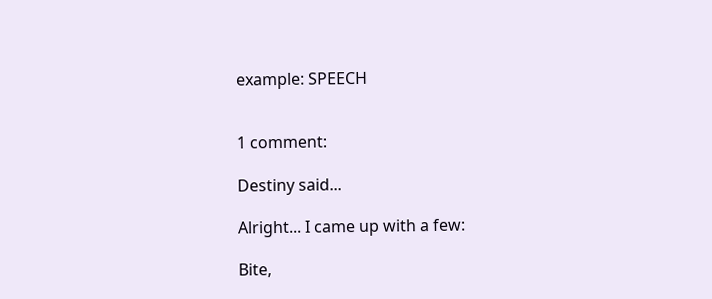example: SPEECH


1 comment:

Destiny said...

Alright... I came up with a few:

Bite,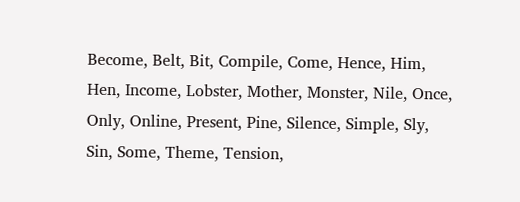Become, Belt, Bit, Compile, Come, Hence, Him, Hen, Income, Lobster, Mother, Monster, Nile, Once, Only, Online, Present, Pine, Silence, Simple, Sly, Sin, Some, Theme, Tension,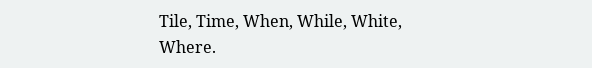Tile, Time, When, While, White, Where.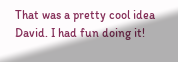That was a pretty cool idea David. I had fun doing it!